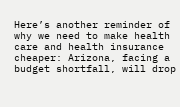Here’s another reminder of why we need to make health care and health insurance cheaper: Arizona, facing a budget shortfall, will drop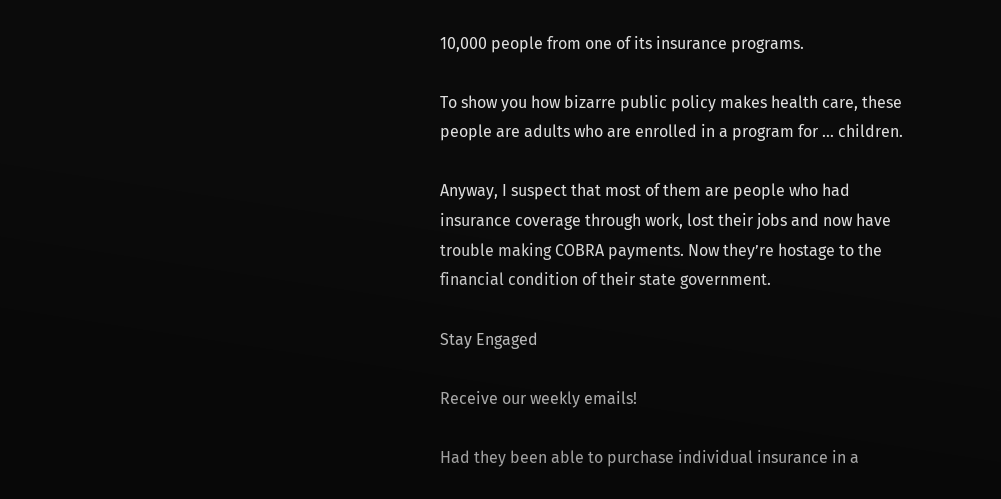10,000 people from one of its insurance programs.

To show you how bizarre public policy makes health care, these people are adults who are enrolled in a program for … children.

Anyway, I suspect that most of them are people who had insurance coverage through work, lost their jobs and now have trouble making COBRA payments. Now they’re hostage to the financial condition of their state government.

Stay Engaged

Receive our weekly emails!

Had they been able to purchase individual insurance in a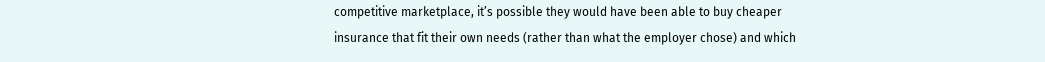competitive marketplace, it’s possible they would have been able to buy cheaper insurance that fit their own needs (rather than what the employer chose) and which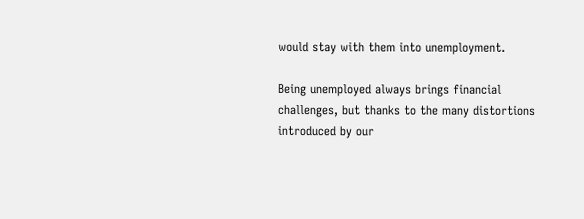would stay with them into unemployment.

Being unemployed always brings financial challenges, but thanks to the many distortions introduced by our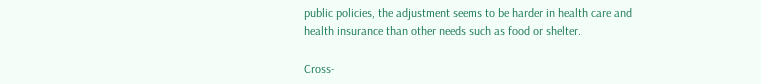public policies, the adjustment seems to be harder in health care and health insurance than other needs such as food or shelter.

Cross-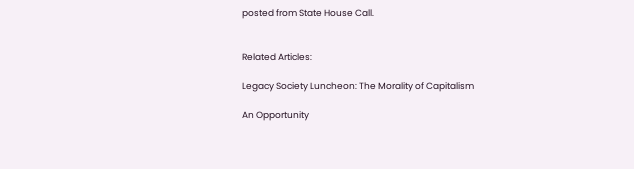posted from State House Call.


Related Articles:

Legacy Society Luncheon: The Morality of Capitalism

An Opportunity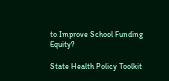to Improve School Funding Equity?

State Health Policy Toolkit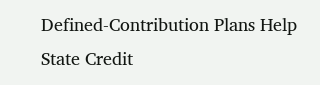Defined-Contribution Plans Help State Credit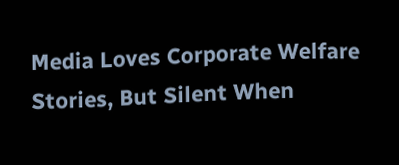Media Loves Corporate Welfare Stories, But Silent When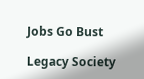Jobs Go Bust

Legacy Society